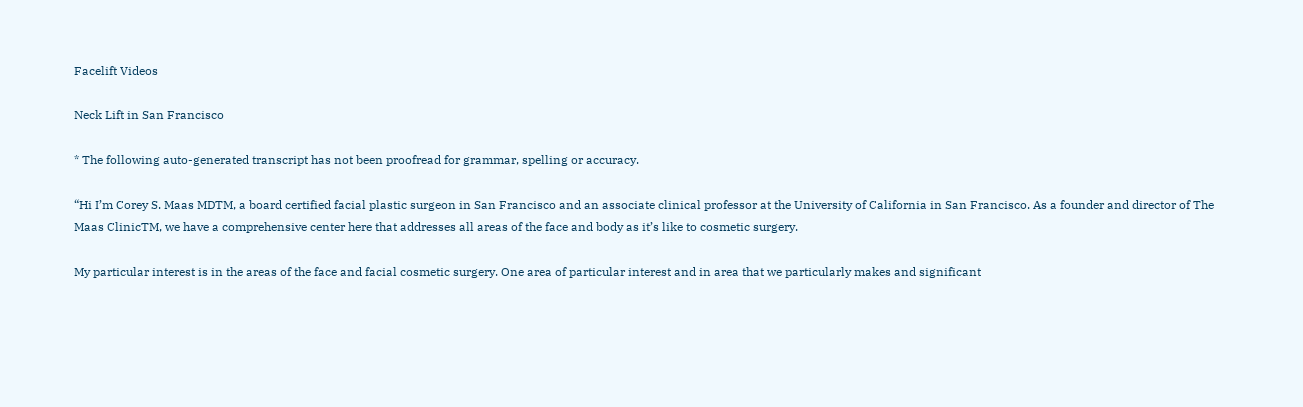Facelift Videos

Neck Lift in San Francisco

* The following auto-generated transcript has not been proofread for grammar, spelling or accuracy.

“Hi I’m Corey S. Maas MDTM, a board certified facial plastic surgeon in San Francisco and an associate clinical professor at the University of California in San Francisco. As a founder and director of The Maas ClinicTM, we have a comprehensive center here that addresses all areas of the face and body as it’s like to cosmetic surgery.

My particular interest is in the areas of the face and facial cosmetic surgery. One area of particular interest and in area that we particularly makes and significant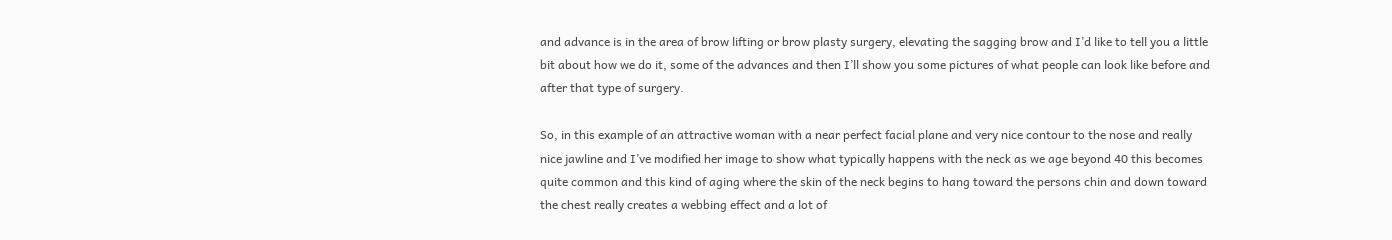and advance is in the area of brow lifting or brow plasty surgery, elevating the sagging brow and I’d like to tell you a little bit about how we do it, some of the advances and then I’ll show you some pictures of what people can look like before and after that type of surgery.

So, in this example of an attractive woman with a near perfect facial plane and very nice contour to the nose and really nice jawline and I’ve modified her image to show what typically happens with the neck as we age beyond 40 this becomes quite common and this kind of aging where the skin of the neck begins to hang toward the persons chin and down toward the chest really creates a webbing effect and a lot of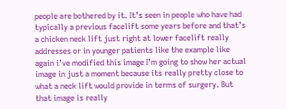people are bothered by it. It’s seen in people who have had typically a previous facelift some years before and that’s a chicken neck lift just right at lower facelift really addresses or in younger patients like the example like again i’ve modified this image I’m going to show her actual image in just a moment because its really pretty close to what a neck lift would provide in terms of surgery. But that image is really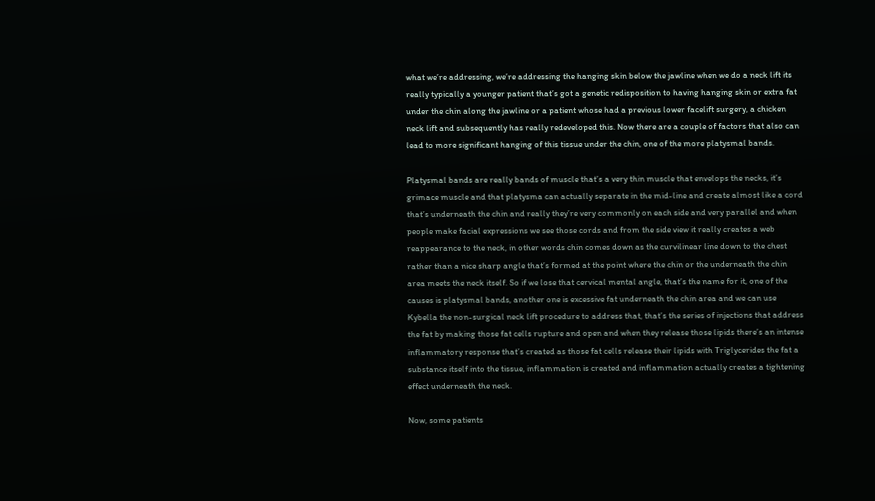what we’re addressing, we’re addressing the hanging skin below the jawline when we do a neck lift its really typically a younger patient that’s got a genetic redisposition to having hanging skin or extra fat under the chin along the jawline or a patient whose had a previous lower facelift surgery, a chicken neck lift and subsequently has really redeveloped this. Now there are a couple of factors that also can lead to more significant hanging of this tissue under the chin, one of the more platysmal bands.

Platysmal bands are really bands of muscle that’s a very thin muscle that envelops the necks, it’s grimace muscle and that platysma can actually separate in the mid-line and create almost like a cord that’s underneath the chin and really they’re very commonly on each side and very parallel and when people make facial expressions we see those cords and from the side view it really creates a web reappearance to the neck, in other words chin comes down as the curvilinear line down to the chest rather than a nice sharp angle that’s formed at the point where the chin or the underneath the chin area meets the neck itself. So if we lose that cervical mental angle, that’s the name for it, one of the causes is platysmal bands, another one is excessive fat underneath the chin area and we can use Kybella the non-surgical neck lift procedure to address that, that’s the series of injections that address the fat by making those fat cells rupture and open and when they release those lipids there’s an intense inflammatory response that’s created as those fat cells release their lipids with Triglycerides the fat a substance itself into the tissue, inflammation is created and inflammation actually creates a tightening effect underneath the neck.

Now, some patients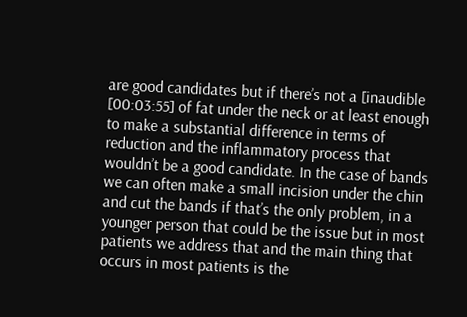are good candidates but if there’s not a [inaudible [00:03:55] of fat under the neck or at least enough to make a substantial difference in terms of reduction and the inflammatory process that wouldn’t be a good candidate. In the case of bands we can often make a small incision under the chin and cut the bands if that’s the only problem, in a younger person that could be the issue but in most patients we address that and the main thing that occurs in most patients is the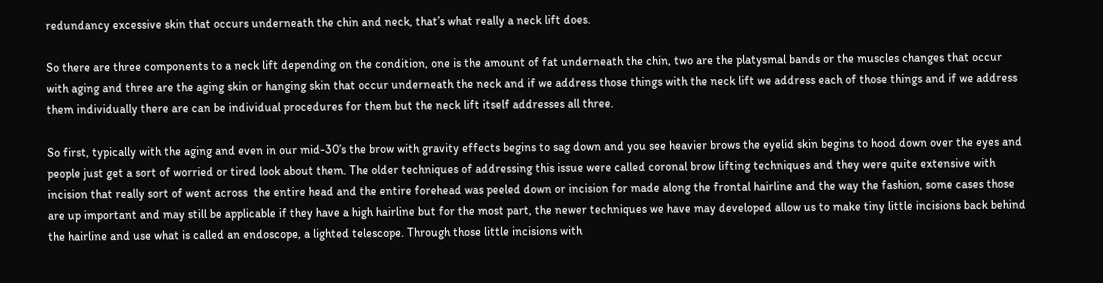redundancy excessive skin that occurs underneath the chin and neck, that’s what really a neck lift does.

So there are three components to a neck lift depending on the condition, one is the amount of fat underneath the chin, two are the platysmal bands or the muscles changes that occur with aging and three are the aging skin or hanging skin that occur underneath the neck and if we address those things with the neck lift we address each of those things and if we address them individually there are can be individual procedures for them but the neck lift itself addresses all three.

So first, typically with the aging and even in our mid-30’s the brow with gravity effects begins to sag down and you see heavier brows the eyelid skin begins to hood down over the eyes and people just get a sort of worried or tired look about them. The older techniques of addressing this issue were called coronal brow lifting techniques and they were quite extensive with incision that really sort of went across  the entire head and the entire forehead was peeled down or incision for made along the frontal hairline and the way the fashion, some cases those are up important and may still be applicable if they have a high hairline but for the most part, the newer techniques we have may developed allow us to make tiny little incisions back behind the hairline and use what is called an endoscope, a lighted telescope. Through those little incisions with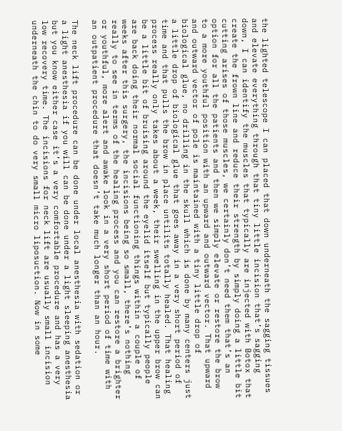the lighted telescope I can placed that down underneath the sagging tissues and elevate everything through that tiny little incision that’s sagging down, I can identify the muscles that typically are injected with Botox that create the frown line and reduce their strength by simply doing a little bit cutting arises of those muscles, we certainly don’t need them that’s an option for all the patients and then we simply elevate or restore the brow to a more youthful position with an upward and outward vector. That upward and outward vector of pole is maintained with a tiny little drop of biological glue, no drilling in the skull which is done by many centers just a little drop of biological glue that goes away in a very short period of time and that pulls the brow in place untilits totally healed. That healing process really only takes about a week, their swelling in the upper brow can be a little bit of bruising around the eyelid itself but typically people are back doing their normal social functioning things within a couple of weeks after this surgery, the incisions being so small, there’s nothing really to see in terms of the healing process and you can restore a brighter or youthful, more alert and awake look in a very short period of time with an outpatient procedure that doesn’t take much longer than an hour.

The neck lift procedure can be done under local anesthesia with sedation or a light anesthesia if you will can be done under a light sleeping anesthesia but you know either case it’s a very comfortable procedure and has a very low recovery time. The incisions for neck lift are usually small incision underneath the chin to do very small micro liposuction. Now in some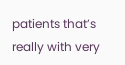patients that’s really with very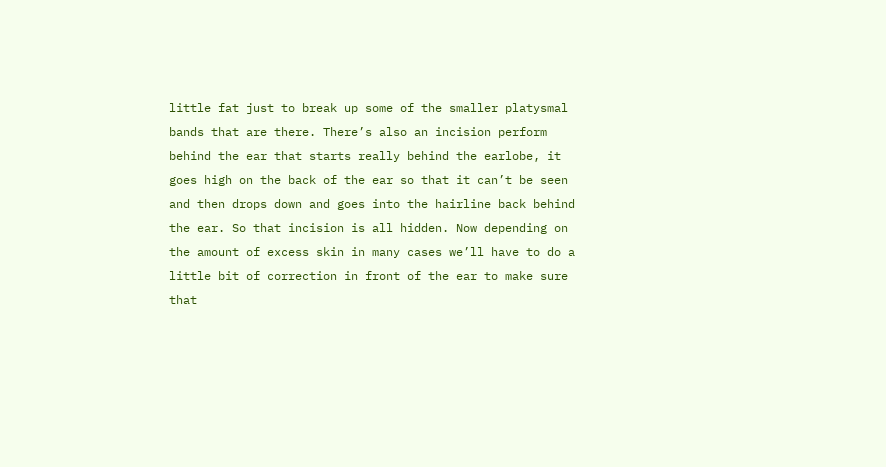little fat just to break up some of the smaller platysmal bands that are there. There’s also an incision perform behind the ear that starts really behind the earlobe, it goes high on the back of the ear so that it can’t be seen and then drops down and goes into the hairline back behind the ear. So that incision is all hidden. Now depending on the amount of excess skin in many cases we’ll have to do a little bit of correction in front of the ear to make sure that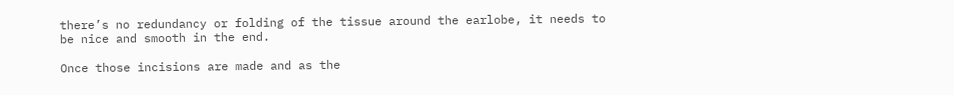there’s no redundancy or folding of the tissue around the earlobe, it needs to be nice and smooth in the end.

Once those incisions are made and as the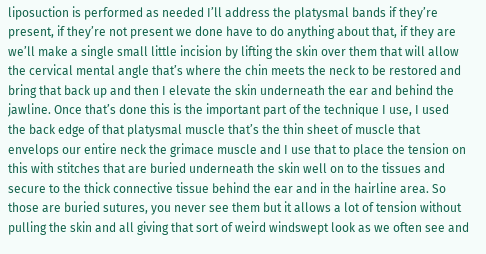liposuction is performed as needed I’ll address the platysmal bands if they’re present, if they’re not present we done have to do anything about that, if they are we’ll make a single small little incision by lifting the skin over them that will allow the cervical mental angle that’s where the chin meets the neck to be restored and bring that back up and then I elevate the skin underneath the ear and behind the jawline. Once that’s done this is the important part of the technique I use, I used the back edge of that platysmal muscle that’s the thin sheet of muscle that envelops our entire neck the grimace muscle and I use that to place the tension on this with stitches that are buried underneath the skin well on to the tissues and secure to the thick connective tissue behind the ear and in the hairline area. So those are buried sutures, you never see them but it allows a lot of tension without pulling the skin and all giving that sort of weird windswept look as we often see and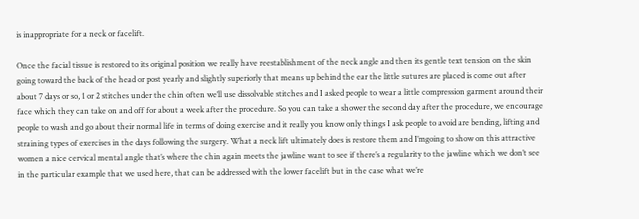is inappropriate for a neck or facelift.

Once the facial tissue is restored to its original position we really have reestablishment of the neck angle and then its gentle text tension on the skin going toward the back of the head or post yearly and slightly superiorly that means up behind the ear the little sutures are placed is come out after about 7 days or so, 1 or 2 stitches under the chin often we’ll use dissolvable stitches and I asked people to wear a little compression garment around their face which they can take on and off for about a week after the procedure. So you can take a shower the second day after the procedure, we encourage people to wash and go about their normal life in terms of doing exercise and it really you know only things I ask people to avoid are bending, lifting and straining types of exercises in the days following the surgery. What a neck lift ultimately does is restore them and I’mgoing to show on this attractive women a nice cervical mental angle that’s where the chin again meets the jawline want to see if there’s a regularity to the jawline which we don’t see in the particular example that we used here, that can be addressed with the lower facelift but in the case what we’re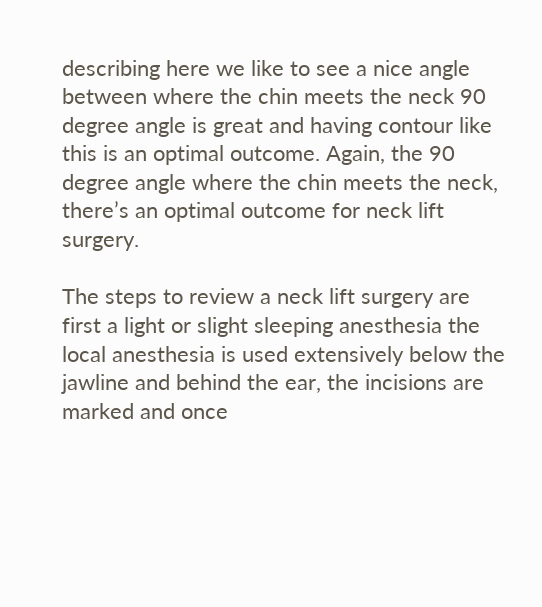describing here we like to see a nice angle between where the chin meets the neck 90 degree angle is great and having contour like this is an optimal outcome. Again, the 90 degree angle where the chin meets the neck, there’s an optimal outcome for neck lift surgery.

The steps to review a neck lift surgery are first a light or slight sleeping anesthesia the local anesthesia is used extensively below the jawline and behind the ear, the incisions are marked and once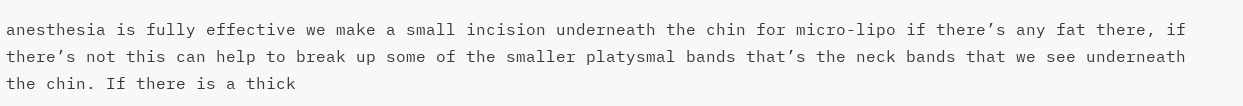anesthesia is fully effective we make a small incision underneath the chin for micro-lipo if there’s any fat there, if there’s not this can help to break up some of the smaller platysmal bands that’s the neck bands that we see underneath the chin. If there is a thick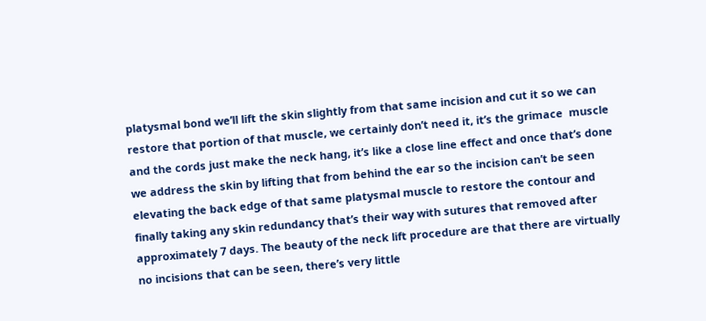platysmal bond we’ll lift the skin slightly from that same incision and cut it so we can restore that portion of that muscle, we certainly don’t need it, it’s the grimace  muscle and the cords just make the neck hang, it’s like a close line effect and once that’s done we address the skin by lifting that from behind the ear so the incision can’t be seen elevating the back edge of that same platysmal muscle to restore the contour and finally taking any skin redundancy that’s their way with sutures that removed after approximately 7 days. The beauty of the neck lift procedure are that there are virtually no incisions that can be seen, there’s very little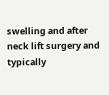swelling and after neck lift surgery and typically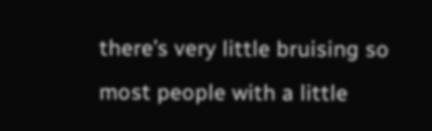there’s very little bruising so most people with a little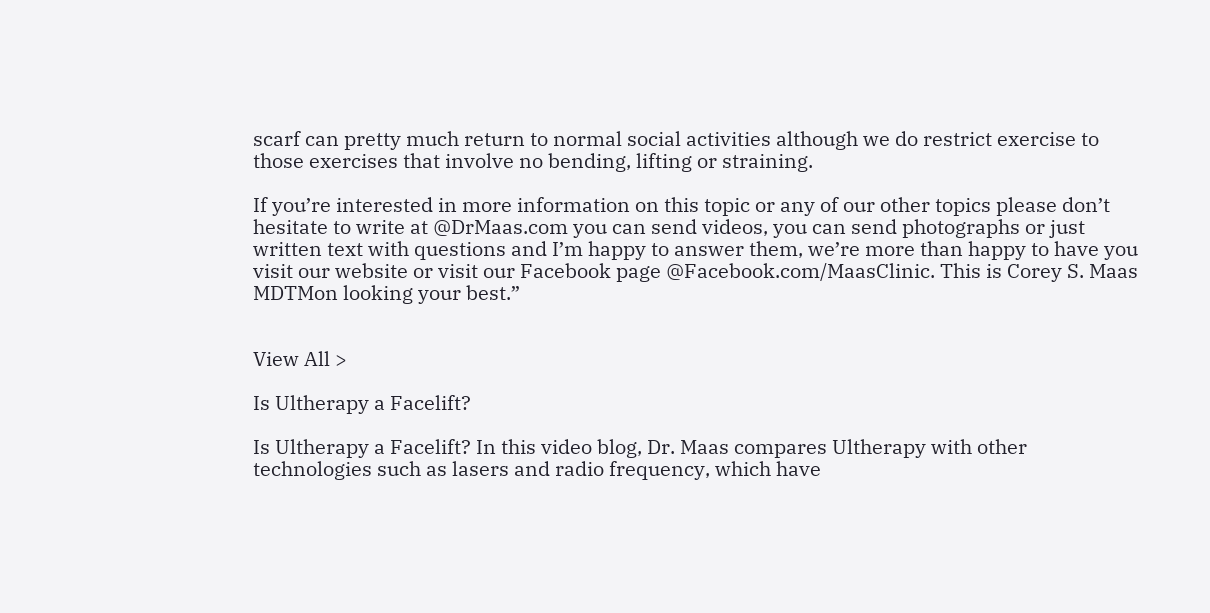scarf can pretty much return to normal social activities although we do restrict exercise to those exercises that involve no bending, lifting or straining.

If you’re interested in more information on this topic or any of our other topics please don’t hesitate to write at @DrMaas.com you can send videos, you can send photographs or just written text with questions and I’m happy to answer them, we’re more than happy to have you visit our website or visit our Facebook page @Facebook.com/MaasClinic. This is Corey S. Maas MDTMon looking your best.”


View All >

Is Ultherapy a Facelift?

Is Ultherapy a Facelift? In this video blog, Dr. Maas compares Ultherapy with other technologies such as lasers and radio frequency, which have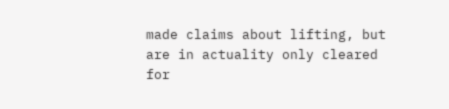made claims about lifting, but are in actuality only cleared for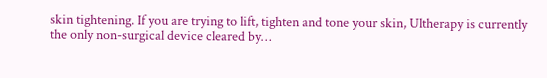skin tightening. If you are trying to lift, tighten and tone your skin, Ultherapy is currently the only non-surgical device cleared by…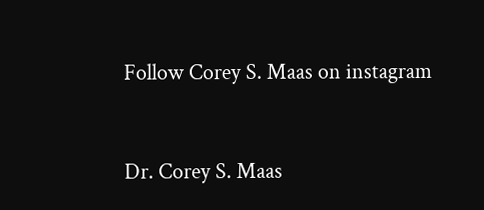Follow Corey S. Maas on instagram


Dr. Corey S. Maas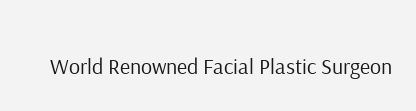World Renowned Facial Plastic Surgeon